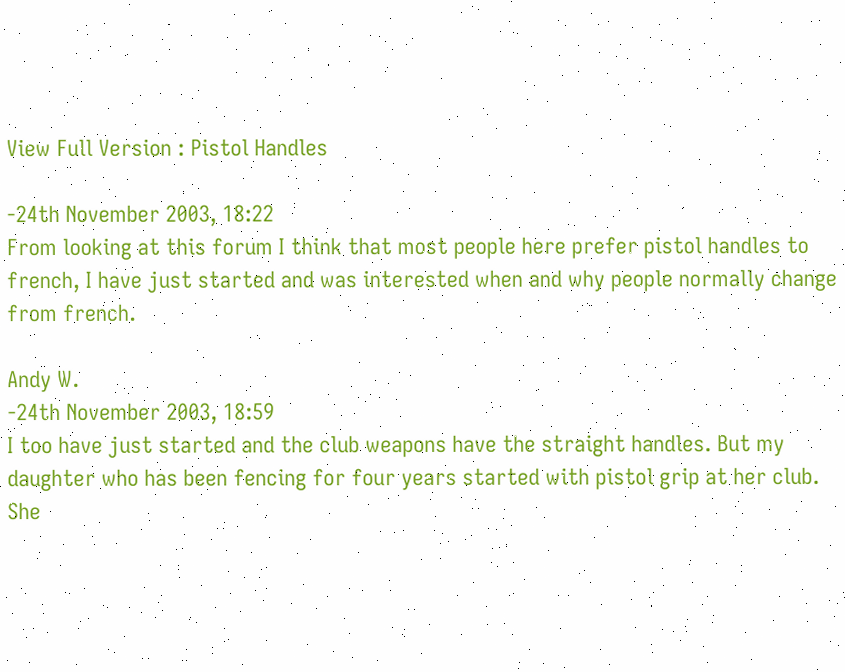View Full Version : Pistol Handles

-24th November 2003, 18:22
From looking at this forum I think that most people here prefer pistol handles to french, I have just started and was interested when and why people normally change from french.

Andy W.
-24th November 2003, 18:59
I too have just started and the club weapons have the straight handles. But my daughter who has been fencing for four years started with pistol grip at her club. She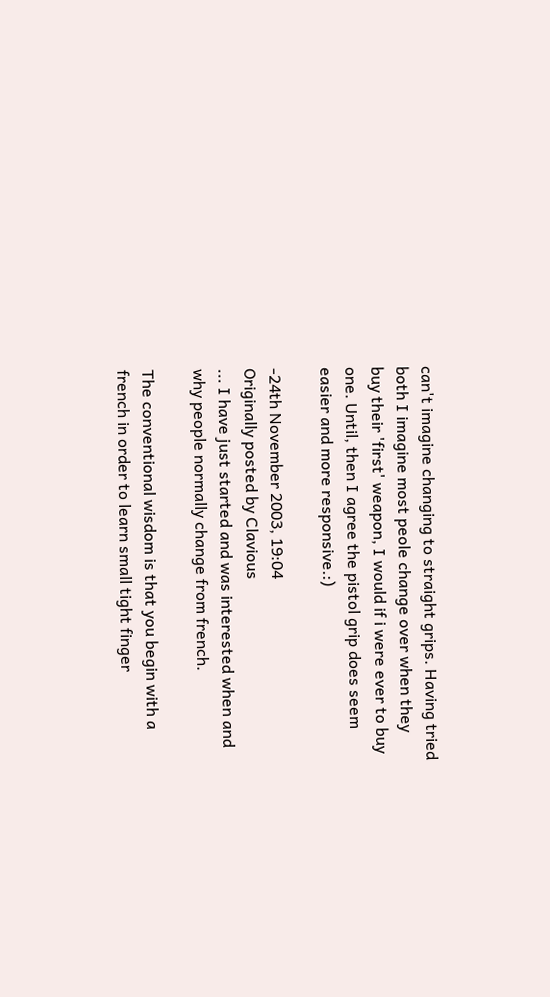can't imagine changing to straight grips. Having tried both I imagine most peole change over when they buy their 'first' weapon, I would if i were ever to buy one. Until, then I agree the pistol grip does seem easier and more responsive.:)

-24th November 2003, 19:04
Originally posted by Clavious
... I have just started and was interested when and why people normally change from french.

The conventional wisdom is that you begin with a french in order to learn small tight finger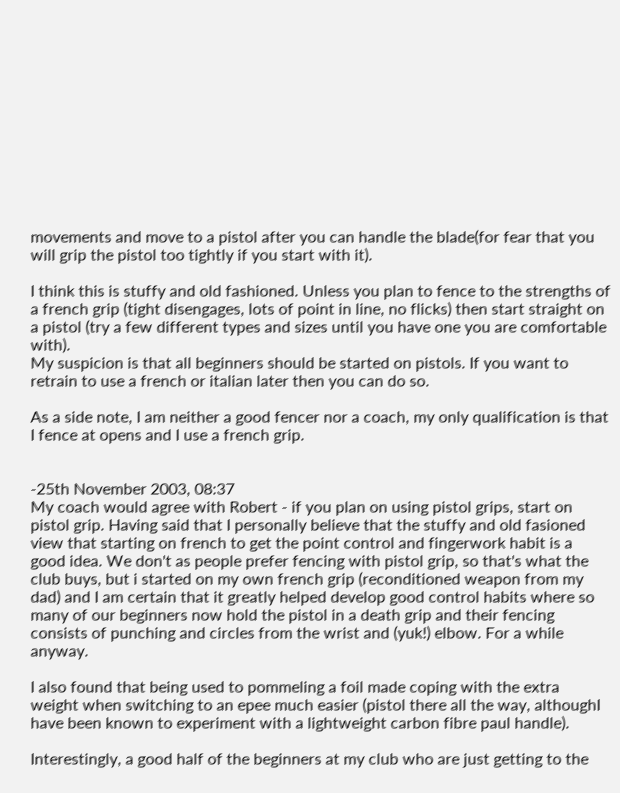movements and move to a pistol after you can handle the blade(for fear that you will grip the pistol too tightly if you start with it).

I think this is stuffy and old fashioned. Unless you plan to fence to the strengths of a french grip (tight disengages, lots of point in line, no flicks) then start straight on a pistol (try a few different types and sizes until you have one you are comfortable with).
My suspicion is that all beginners should be started on pistols. If you want to retrain to use a french or italian later then you can do so.

As a side note, I am neither a good fencer nor a coach, my only qualification is that I fence at opens and I use a french grip.


-25th November 2003, 08:37
My coach would agree with Robert - if you plan on using pistol grips, start on pistol grip. Having said that I personally believe that the stuffy and old fasioned view that starting on french to get the point control and fingerwork habit is a good idea. We don't as people prefer fencing with pistol grip, so that's what the club buys, but i started on my own french grip (reconditioned weapon from my dad) and I am certain that it greatly helped develop good control habits where so many of our beginners now hold the pistol in a death grip and their fencing consists of punching and circles from the wrist and (yuk!) elbow. For a while anyway.

I also found that being used to pommeling a foil made coping with the extra weight when switching to an epee much easier (pistol there all the way, althoughI have been known to experiment with a lightweight carbon fibre paul handle).

Interestingly, a good half of the beginners at my club who are just getting to the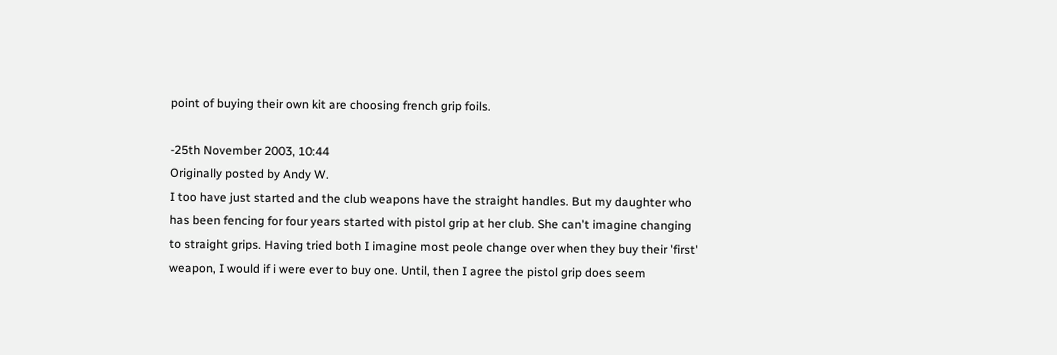point of buying their own kit are choosing french grip foils.

-25th November 2003, 10:44
Originally posted by Andy W.
I too have just started and the club weapons have the straight handles. But my daughter who has been fencing for four years started with pistol grip at her club. She can't imagine changing to straight grips. Having tried both I imagine most peole change over when they buy their 'first' weapon, I would if i were ever to buy one. Until, then I agree the pistol grip does seem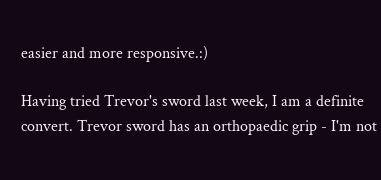easier and more responsive.:)

Having tried Trevor's sword last week, I am a definite convert. Trevor sword has an orthopaedic grip - I'm not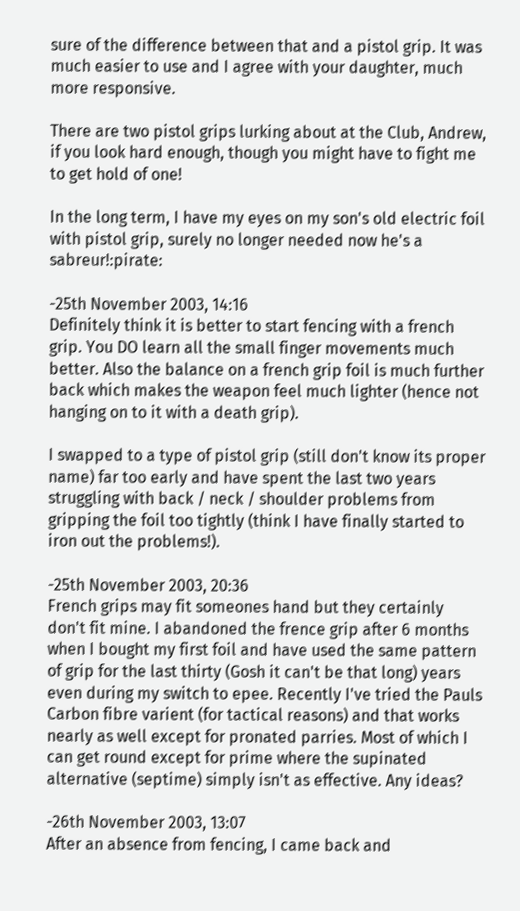sure of the difference between that and a pistol grip. It was much easier to use and I agree with your daughter, much more responsive.

There are two pistol grips lurking about at the Club, Andrew, if you look hard enough, though you might have to fight me to get hold of one!

In the long term, I have my eyes on my son's old electric foil with pistol grip, surely no longer needed now he's a sabreur!:pirate:

-25th November 2003, 14:16
Definitely think it is better to start fencing with a french grip. You DO learn all the small finger movements much better. Also the balance on a french grip foil is much further back which makes the weapon feel much lighter (hence not hanging on to it with a death grip).

I swapped to a type of pistol grip (still don't know its proper name) far too early and have spent the last two years struggling with back / neck / shoulder problems from gripping the foil too tightly (think I have finally started to iron out the problems!).

-25th November 2003, 20:36
French grips may fit someones hand but they certainly don't fit mine. I abandoned the frence grip after 6 months when I bought my first foil and have used the same pattern of grip for the last thirty (Gosh it can't be that long) years even during my switch to epee. Recently I've tried the Pauls Carbon fibre varient (for tactical reasons) and that works nearly as well except for pronated parries. Most of which I can get round except for prime where the supinated alternative (septime) simply isn't as effective. Any ideas?

-26th November 2003, 13:07
After an absence from fencing, I came back and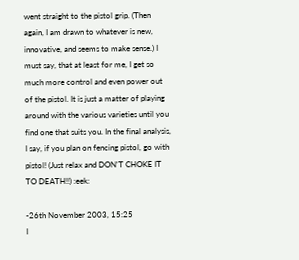went straight to the pistol grip. (Then again, I am drawn to whatever is new, innovative, and seems to make sense.) I must say, that at least for me, I get so much more control and even power out of the pistol. It is just a matter of playing around with the various varieties until you find one that suits you. In the final analysis, I say, if you plan on fencing pistol, go with pistol! (Just relax and DON'T CHOKE IT TO DEATH!!) :eek:

-26th November 2003, 15:25
I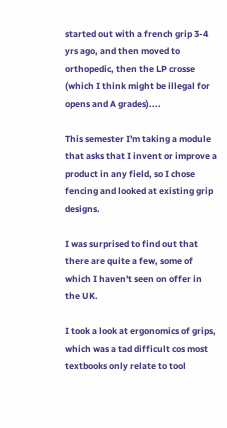started out with a french grip 3-4 yrs ago, and then moved to orthopedic, then the LP crosse (which I think might be illegal for opens and A grades)....

This semester I'm taking a module that asks that I invent or improve a product in any field, so I chose fencing and looked at existing grip designs.

I was surprised to find out that there are quite a few, some of which I haven't seen on offer in the UK.

I took a look at ergonomics of grips, which was a tad difficult cos most textbooks only relate to tool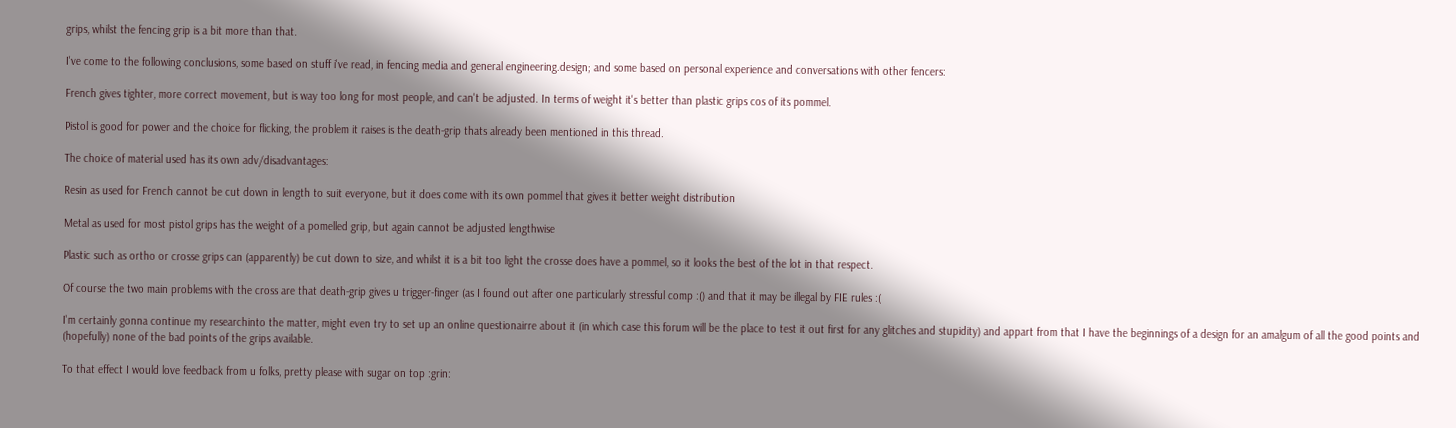grips, whilst the fencing grip is a bit more than that.

I've come to the following conclusions, some based on stuff i've read, in fencing media and general engineering.design; and some based on personal experience and conversations with other fencers:

French gives tighter, more correct movement, but is way too long for most people, and can't be adjusted. In terms of weight it's better than plastic grips cos of its pommel.

Pistol is good for power and the choice for flicking, the problem it raises is the death-grip thats already been mentioned in this thread.

The choice of material used has its own adv/disadvantages:

Resin as used for French cannot be cut down in length to suit everyone, but it does come with its own pommel that gives it better weight distribution

Metal as used for most pistol grips has the weight of a pomelled grip, but again cannot be adjusted lengthwise

Plastic such as ortho or crosse grips can (apparently) be cut down to size, and whilst it is a bit too light the crosse does have a pommel, so it looks the best of the lot in that respect.

Of course the two main problems with the cross are that death-grip gives u trigger-finger (as I found out after one particularly stressful comp :() and that it may be illegal by FIE rules :(

I'm certainly gonna continue my researchinto the matter, might even try to set up an online questionairre about it (in which case this forum will be the place to test it out first for any glitches and stupidity) and appart from that I have the beginnings of a design for an amalgum of all the good points and (hopefully) none of the bad points of the grips available.

To that effect I would love feedback from u folks, pretty please with sugar on top :grin: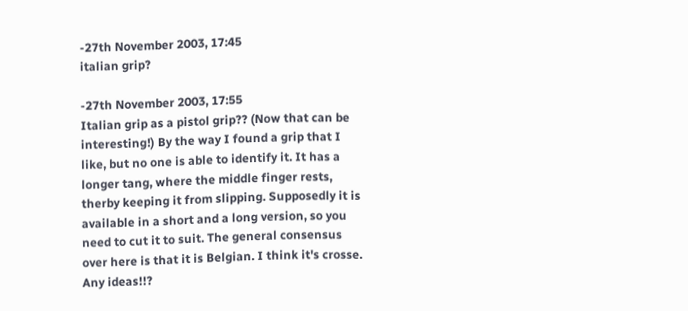-27th November 2003, 17:45
italian grip?

-27th November 2003, 17:55
Italian grip as a pistol grip?? (Now that can be interesting!) By the way I found a grip that I like, but no one is able to identify it. It has a longer tang, where the middle finger rests, therby keeping it from slipping. Supposedly it is available in a short and a long version, so you need to cut it to suit. The general consensus over here is that it is Belgian. I think it's crosse. Any ideas!!?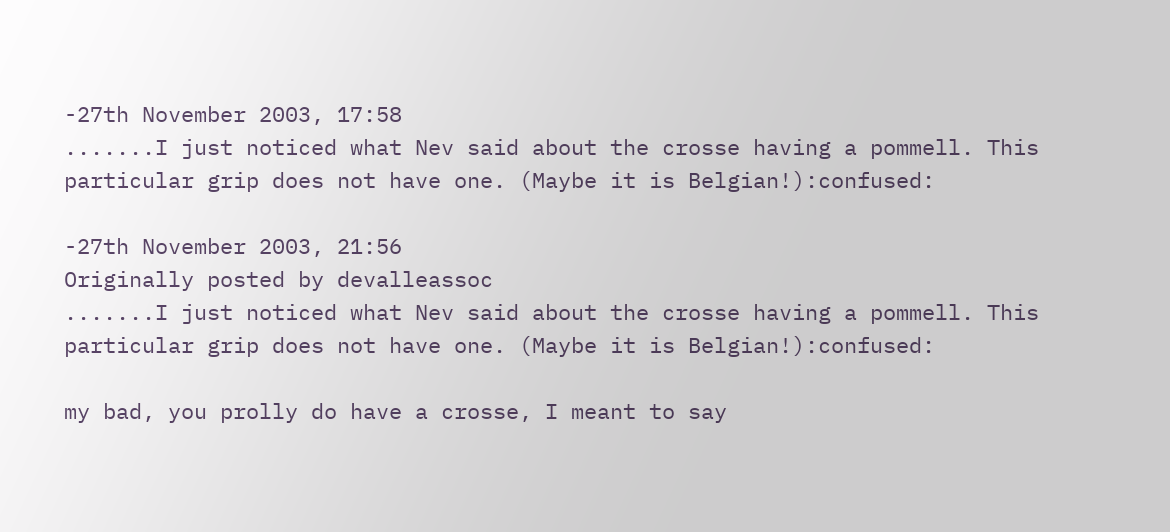-27th November 2003, 17:58
.......I just noticed what Nev said about the crosse having a pommell. This particular grip does not have one. (Maybe it is Belgian!):confused:

-27th November 2003, 21:56
Originally posted by devalleassoc
.......I just noticed what Nev said about the crosse having a pommell. This particular grip does not have one. (Maybe it is Belgian!):confused:

my bad, you prolly do have a crosse, I meant to say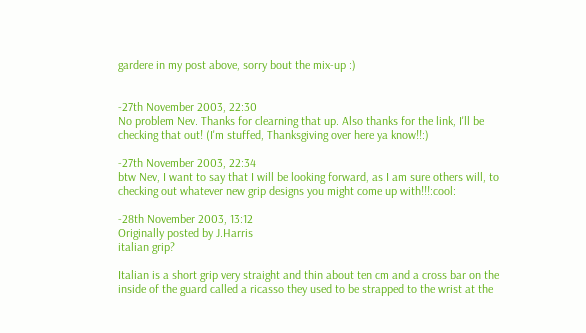gardere in my post above, sorry bout the mix-up :)


-27th November 2003, 22:30
No problem Nev. Thanks for clearning that up. Also thanks for the link, I'll be checking that out! (I'm stuffed, Thanksgiving over here ya know!!:)

-27th November 2003, 22:34
btw Nev, I want to say that I will be looking forward, as I am sure others will, to checking out whatever new grip designs you might come up with!!!:cool:

-28th November 2003, 13:12
Originally posted by J.Harris
italian grip?

Italian is a short grip very straight and thin about ten cm and a cross bar on the inside of the guard called a ricasso they used to be strapped to the wrist at the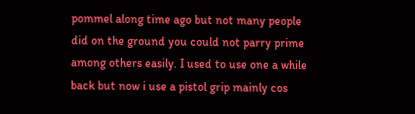pommel along time ago but not many people did on the ground you could not parry prime among others easily. I used to use one a while back but now i use a pistol grip mainly cos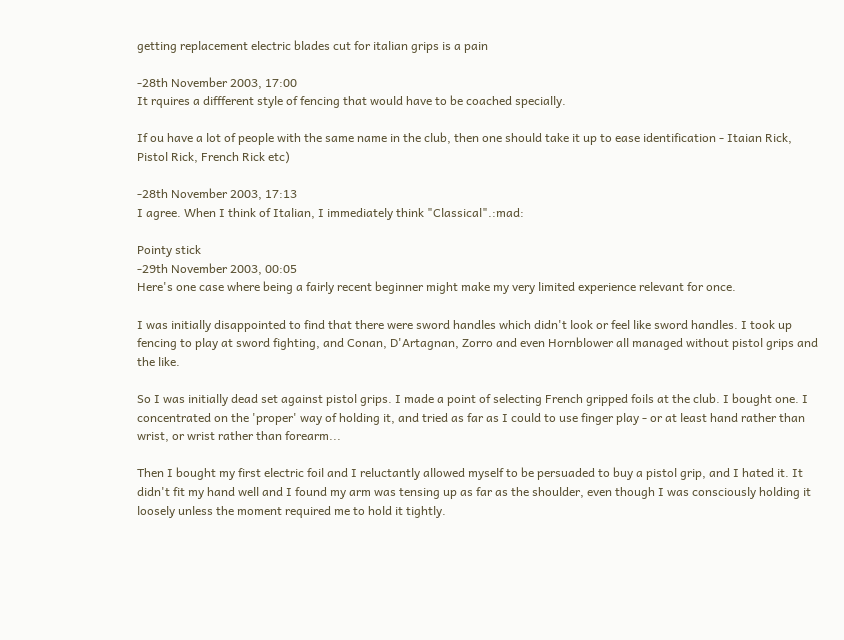getting replacement electric blades cut for italian grips is a pain

-28th November 2003, 17:00
It rquires a diffferent style of fencing that would have to be coached specially.

If ou have a lot of people with the same name in the club, then one should take it up to ease identification - Itaian Rick, Pistol Rick, French Rick etc)

-28th November 2003, 17:13
I agree. When I think of Italian, I immediately think "Classical".:mad:

Pointy stick
-29th November 2003, 00:05
Here's one case where being a fairly recent beginner might make my very limited experience relevant for once.

I was initially disappointed to find that there were sword handles which didn't look or feel like sword handles. I took up fencing to play at sword fighting, and Conan, D'Artagnan, Zorro and even Hornblower all managed without pistol grips and the like.

So I was initially dead set against pistol grips. I made a point of selecting French gripped foils at the club. I bought one. I concentrated on the 'proper' way of holding it, and tried as far as I could to use finger play - or at least hand rather than wrist, or wrist rather than forearm...

Then I bought my first electric foil and I reluctantly allowed myself to be persuaded to buy a pistol grip, and I hated it. It didn't fit my hand well and I found my arm was tensing up as far as the shoulder, even though I was consciously holding it loosely unless the moment required me to hold it tightly.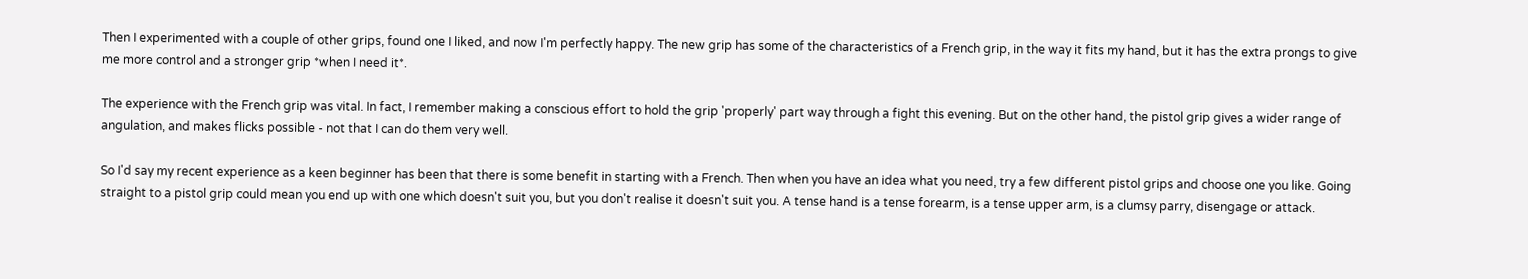Then I experimented with a couple of other grips, found one I liked, and now I'm perfectly happy. The new grip has some of the characteristics of a French grip, in the way it fits my hand, but it has the extra prongs to give me more control and a stronger grip *when I need it*.

The experience with the French grip was vital. In fact, I remember making a conscious effort to hold the grip 'properly' part way through a fight this evening. But on the other hand, the pistol grip gives a wider range of angulation, and makes flicks possible - not that I can do them very well.

So I'd say my recent experience as a keen beginner has been that there is some benefit in starting with a French. Then when you have an idea what you need, try a few different pistol grips and choose one you like. Going straight to a pistol grip could mean you end up with one which doesn't suit you, but you don't realise it doesn't suit you. A tense hand is a tense forearm, is a tense upper arm, is a clumsy parry, disengage or attack.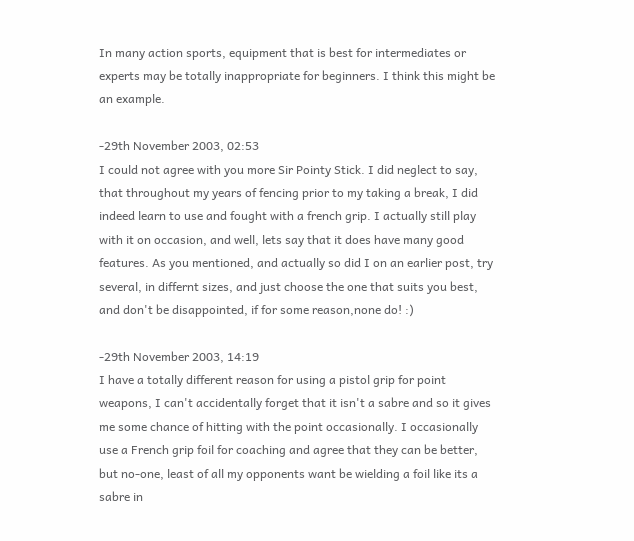In many action sports, equipment that is best for intermediates or experts may be totally inappropriate for beginners. I think this might be an example.

-29th November 2003, 02:53
I could not agree with you more Sir Pointy Stick. I did neglect to say, that throughout my years of fencing prior to my taking a break, I did indeed learn to use and fought with a french grip. I actually still play with it on occasion, and well, lets say that it does have many good features. As you mentioned, and actually so did I on an earlier post, try several, in differnt sizes, and just choose the one that suits you best, and don't be disappointed, if for some reason,none do! :)

-29th November 2003, 14:19
I have a totally different reason for using a pistol grip for point weapons, I can't accidentally forget that it isn't a sabre and so it gives me some chance of hitting with the point occasionally. I occasionally use a French grip foil for coaching and agree that they can be better, but no-one, least of all my opponents want be wielding a foil like its a sabre in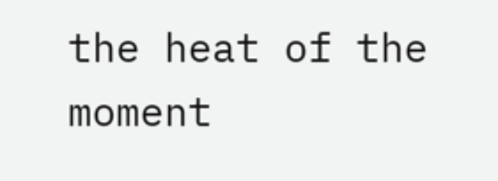the heat of the moment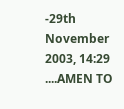-29th November 2003, 14:29
....AMEN TO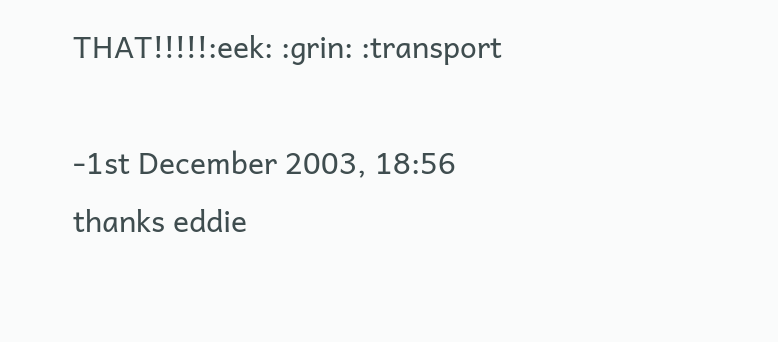THAT!!!!!:eek: :grin: :transport

-1st December 2003, 18:56
thanks eddie